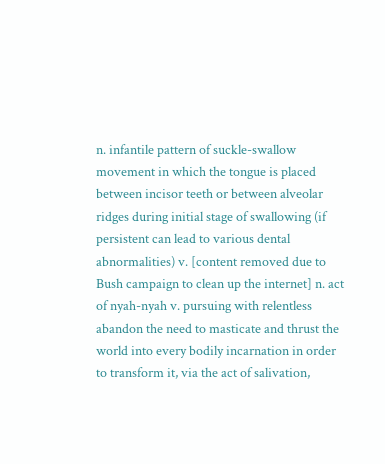n. infantile pattern of suckle-swallow movement in which the tongue is placed between incisor teeth or between alveolar ridges during initial stage of swallowing (if persistent can lead to various dental abnormalities) v. [content removed due to Bush campaign to clean up the internet] n. act of nyah-nyah v. pursuing with relentless abandon the need to masticate and thrust the world into every bodily incarnation in order to transform it, via the act of salivation,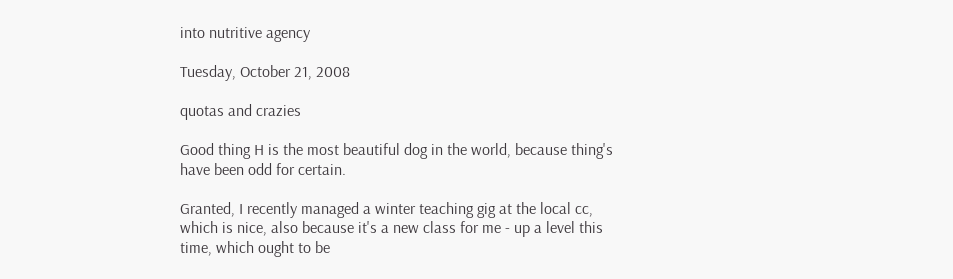into nutritive agency

Tuesday, October 21, 2008

quotas and crazies

Good thing H is the most beautiful dog in the world, because thing's have been odd for certain.

Granted, I recently managed a winter teaching gig at the local cc, which is nice, also because it's a new class for me - up a level this time, which ought to be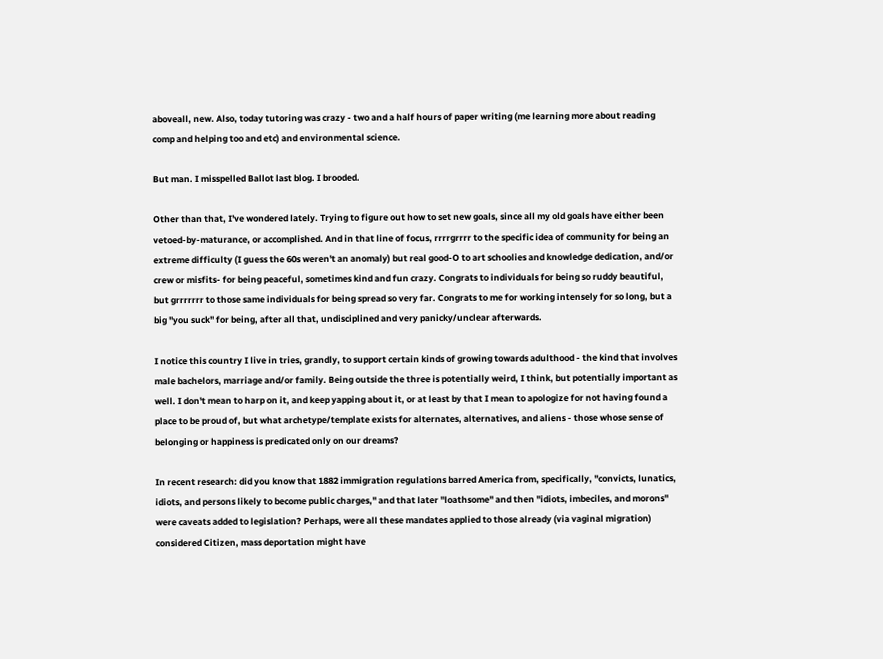aboveall, new. Also, today tutoring was crazy - two and a half hours of paper writing (me learning more about reading comp and helping too and etc) and environmental science.

But man. I misspelled Ballot last blog. I brooded.

Other than that, I've wondered lately. Trying to figure out how to set new goals, since all my old goals have either been vetoed-by-maturance, or accomplished. And in that line of focus, rrrrgrrrr to the specific idea of community for being an extreme difficulty (I guess the 60s weren't an anomaly) but real good-O to art schoolies and knowledge dedication, and/or crew or misfits- for being peaceful, sometimes kind and fun crazy. Congrats to individuals for being so ruddy beautiful, but grrrrrrr to those same individuals for being spread so very far. Congrats to me for working intensely for so long, but a big "you suck" for being, after all that, undisciplined and very panicky/unclear afterwards.

I notice this country I live in tries, grandly, to support certain kinds of growing towards adulthood - the kind that involves male bachelors, marriage and/or family. Being outside the three is potentially weird, I think, but potentially important as well. I don't mean to harp on it, and keep yapping about it, or at least by that I mean to apologize for not having found a place to be proud of, but what archetype/template exists for alternates, alternatives, and aliens - those whose sense of belonging or happiness is predicated only on our dreams?

In recent research: did you know that 1882 immigration regulations barred America from, specifically, "convicts, lunatics, idiots, and persons likely to become public charges," and that later "loathsome" and then "idiots, imbeciles, and morons" were caveats added to legislation? Perhaps, were all these mandates applied to those already (via vaginal migration) considered Citizen, mass deportation might have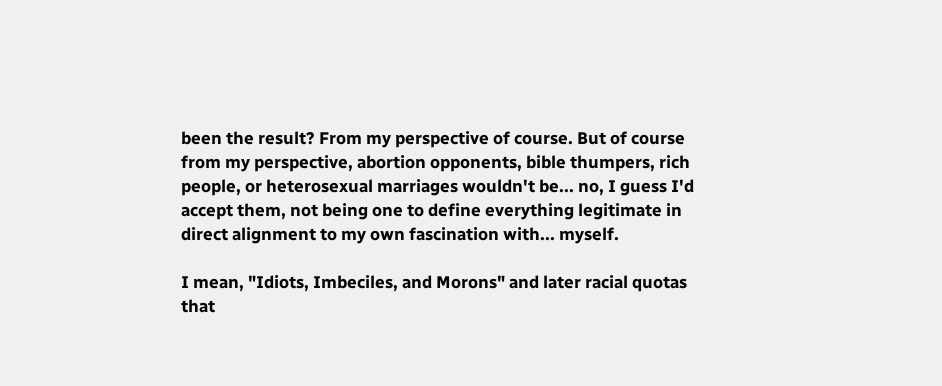been the result? From my perspective of course. But of course from my perspective, abortion opponents, bible thumpers, rich people, or heterosexual marriages wouldn't be... no, I guess I'd accept them, not being one to define everything legitimate in direct alignment to my own fascination with... myself.

I mean, "Idiots, Imbeciles, and Morons" and later racial quotas that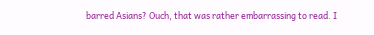barred Asians? Ouch, that was rather embarrassing to read. I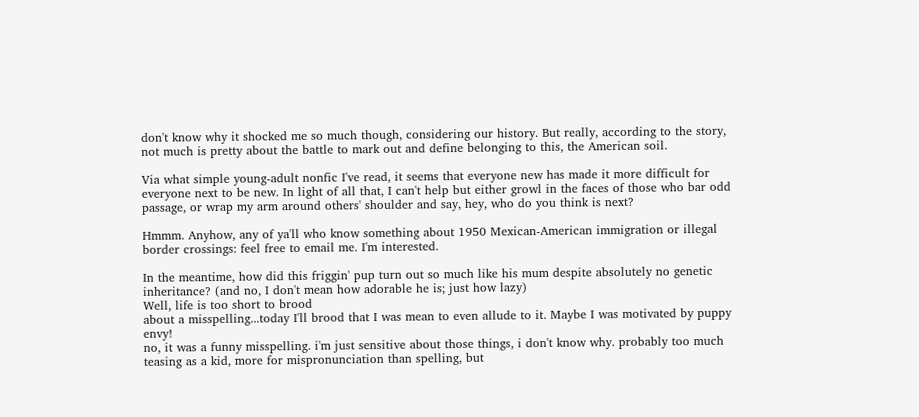don't know why it shocked me so much though, considering our history. But really, according to the story, not much is pretty about the battle to mark out and define belonging to this, the American soil.

Via what simple young-adult nonfic I've read, it seems that everyone new has made it more difficult for everyone next to be new. In light of all that, I can't help but either growl in the faces of those who bar odd passage, or wrap my arm around others' shoulder and say, hey, who do you think is next?

Hmmm. Anyhow, any of ya'll who know something about 1950 Mexican-American immigration or illegal border crossings: feel free to email me. I'm interested.

In the meantime, how did this friggin' pup turn out so much like his mum despite absolutely no genetic inheritance? (and no, I don't mean how adorable he is; just how lazy)
Well, life is too short to brood
about a misspelling...today I'll brood that I was mean to even allude to it. Maybe I was motivated by puppy envy!
no, it was a funny misspelling. i'm just sensitive about those things, i don't know why. probably too much teasing as a kid, more for mispronunciation than spelling, but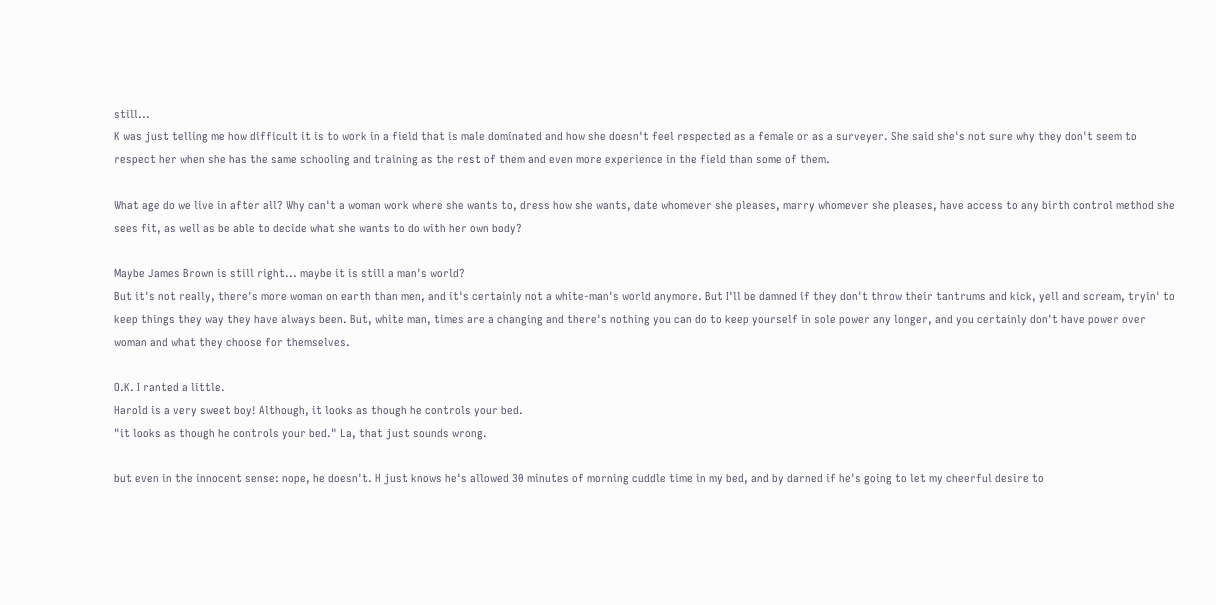still...
K was just telling me how difficult it is to work in a field that is male dominated and how she doesn't feel respected as a female or as a surveyer. She said she's not sure why they don't seem to respect her when she has the same schooling and training as the rest of them and even more experience in the field than some of them.

What age do we live in after all? Why can't a woman work where she wants to, dress how she wants, date whomever she pleases, marry whomever she pleases, have access to any birth control method she sees fit, as well as be able to decide what she wants to do with her own body?

Maybe James Brown is still right... maybe it is still a man's world?
But it's not really, there's more woman on earth than men, and it's certainly not a white-man's world anymore. But I'll be damned if they don't throw their tantrums and kick, yell and scream, tryin' to keep things they way they have always been. But, white man, times are a changing and there's nothing you can do to keep yourself in sole power any longer, and you certainly don't have power over woman and what they choose for themselves.

O.K. I ranted a little.
Harold is a very sweet boy! Although, it looks as though he controls your bed.
"it looks as though he controls your bed." La, that just sounds wrong.

but even in the innocent sense: nope, he doesn't. H just knows he's allowed 30 minutes of morning cuddle time in my bed, and by darned if he's going to let my cheerful desire to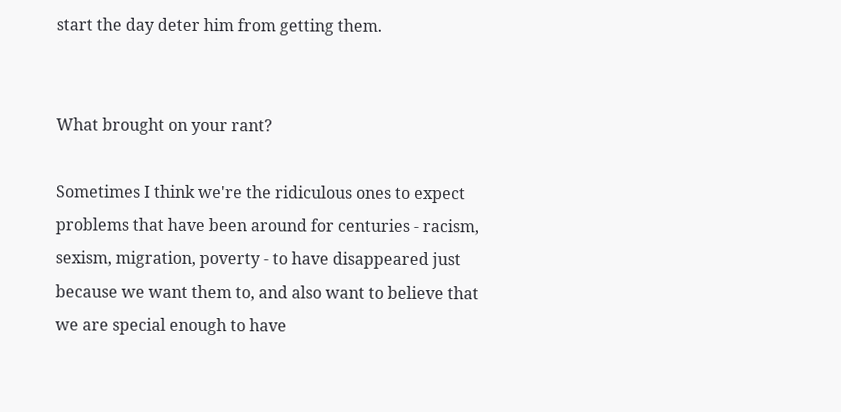start the day deter him from getting them.


What brought on your rant?

Sometimes I think we're the ridiculous ones to expect problems that have been around for centuries - racism, sexism, migration, poverty - to have disappeared just because we want them to, and also want to believe that we are special enough to have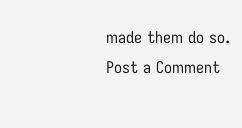made them do so.
Post a Comment